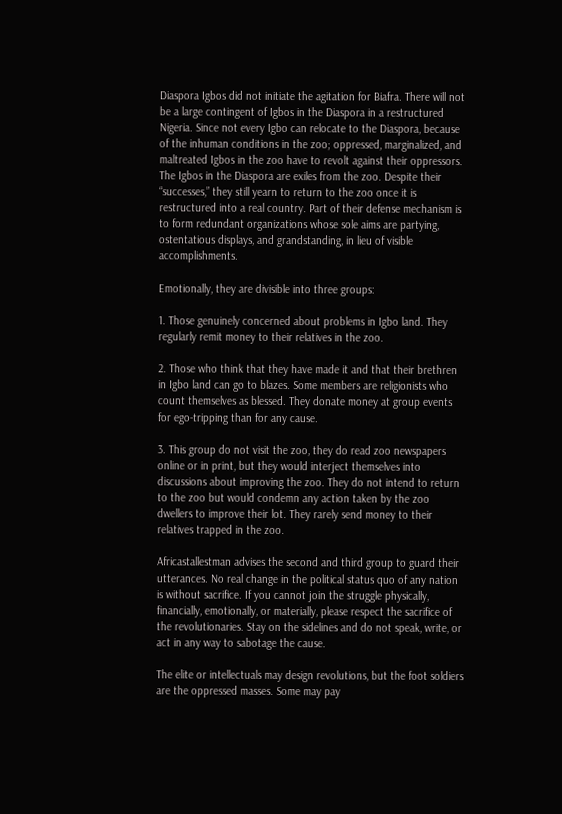Diaspora Igbos did not initiate the agitation for Biafra. There will not be a large contingent of Igbos in the Diaspora in a restructured Nigeria. Since not every Igbo can relocate to the Diaspora, because of the inhuman conditions in the zoo; oppressed, marginalized, and maltreated Igbos in the zoo have to revolt against their oppressors. The Igbos in the Diaspora are exiles from the zoo. Despite their “successes,” they still yearn to return to the zoo once it is restructured into a real country. Part of their defense mechanism is to form redundant organizations whose sole aims are partying, ostentatious displays, and grandstanding, in lieu of visible accomplishments.

Emotionally, they are divisible into three groups:

1. Those genuinely concerned about problems in Igbo land. They regularly remit money to their relatives in the zoo.

2. Those who think that they have made it and that their brethren in Igbo land can go to blazes. Some members are religionists who count themselves as blessed. They donate money at group events for ego-tripping than for any cause.

3. This group do not visit the zoo, they do read zoo newspapers online or in print, but they would interject themselves into discussions about improving the zoo. They do not intend to return to the zoo but would condemn any action taken by the zoo dwellers to improve their lot. They rarely send money to their relatives trapped in the zoo.

Africastallestman advises the second and third group to guard their utterances. No real change in the political status quo of any nation is without sacrifice. If you cannot join the struggle physically, financially, emotionally, or materially, please respect the sacrifice of the revolutionaries. Stay on the sidelines and do not speak, write, or act in any way to sabotage the cause.

The elite or intellectuals may design revolutions, but the foot soldiers are the oppressed masses. Some may pay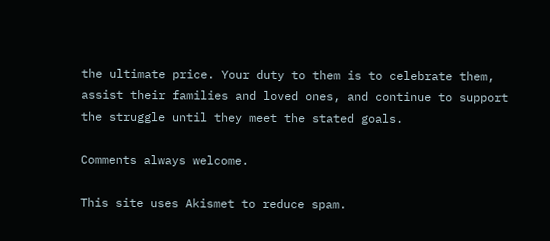the ultimate price. Your duty to them is to celebrate them, assist their families and loved ones, and continue to support the struggle until they meet the stated goals.

Comments always welcome.

This site uses Akismet to reduce spam.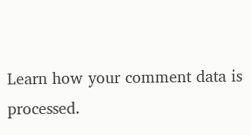Learn how your comment data is processed.